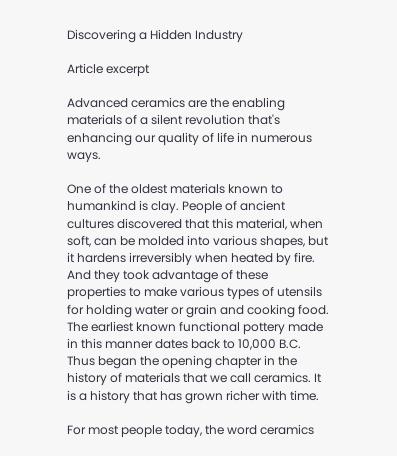Discovering a Hidden Industry

Article excerpt

Advanced ceramics are the enabling materials of a silent revolution that's enhancing our quality of life in numerous ways.

One of the oldest materials known to humankind is clay. People of ancient cultures discovered that this material, when soft, can be molded into various shapes, but it hardens irreversibly when heated by fire. And they took advantage of these properties to make various types of utensils for holding water or grain and cooking food. The earliest known functional pottery made in this manner dates back to 10,000 B.C. Thus began the opening chapter in the history of materials that we call ceramics. It is a history that has grown richer with time.

For most people today, the word ceramics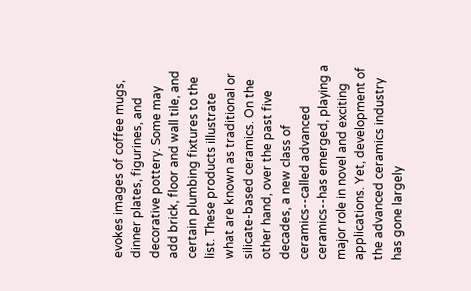evokes images of coffee mugs, dinner plates, figurines, and decorative pottery. Some may add brick, floor and wall tile, and certain plumbing fixtures to the list. These products illustrate what are known as traditional or silicate-based ceramics. On the other hand, over the past five decades, a new class of ceramics--called advanced ceramics--has emerged, playing a major role in novel and exciting applications. Yet, development of the advanced ceramics industry has gone largely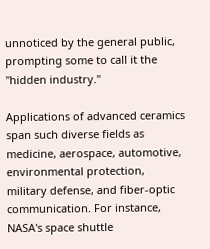unnoticed by the general public, prompting some to call it the "hidden industry."

Applications of advanced ceramics span such diverse fields as medicine, aerospace, automotive, environmental protection, military defense, and fiber-optic communication. For instance, NASA's space shuttle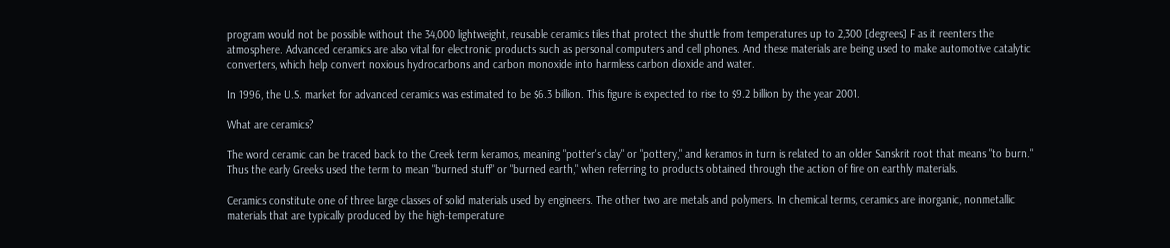program would not be possible without the 34,000 lightweight, reusable ceramics tiles that protect the shuttle from temperatures up to 2,300 [degrees] F as it reenters the atmosphere. Advanced ceramics are also vital for electronic products such as personal computers and cell phones. And these materials are being used to make automotive catalytic converters, which help convert noxious hydrocarbons and carbon monoxide into harmless carbon dioxide and water.

In 1996, the U.S. market for advanced ceramics was estimated to be $6.3 billion. This figure is expected to rise to $9.2 billion by the year 2001.

What are ceramics?

The word ceramic can be traced back to the Creek term keramos, meaning "potter's clay" or "pottery," and keramos in turn is related to an older Sanskrit root that means "to burn." Thus the early Greeks used the term to mean "burned stuff" or "burned earth," when referring to products obtained through the action of fire on earthly materials.

Ceramics constitute one of three large classes of solid materials used by engineers. The other two are metals and polymers. In chemical terms, ceramics are inorganic, nonmetallic materials that are typically produced by the high-temperature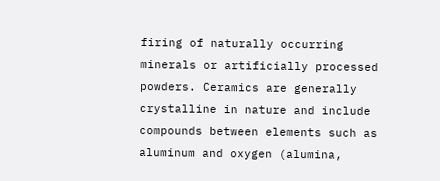firing of naturally occurring minerals or artificially processed powders. Ceramics are generally crystalline in nature and include compounds between elements such as aluminum and oxygen (alumina,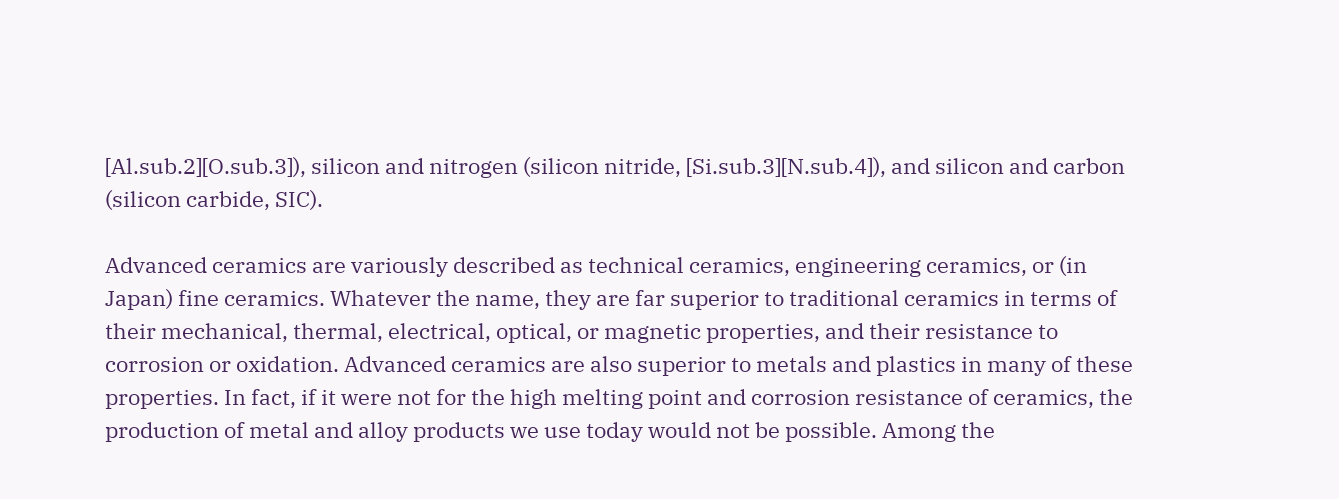[Al.sub.2][O.sub.3]), silicon and nitrogen (silicon nitride, [Si.sub.3][N.sub.4]), and silicon and carbon (silicon carbide, SIC).

Advanced ceramics are variously described as technical ceramics, engineering ceramics, or (in Japan) fine ceramics. Whatever the name, they are far superior to traditional ceramics in terms of their mechanical, thermal, electrical, optical, or magnetic properties, and their resistance to corrosion or oxidation. Advanced ceramics are also superior to metals and plastics in many of these properties. In fact, if it were not for the high melting point and corrosion resistance of ceramics, the production of metal and alloy products we use today would not be possible. Among the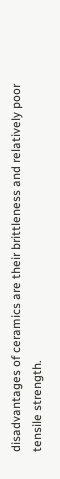disadvantages of ceramics are their brittleness and relatively poor tensile strength.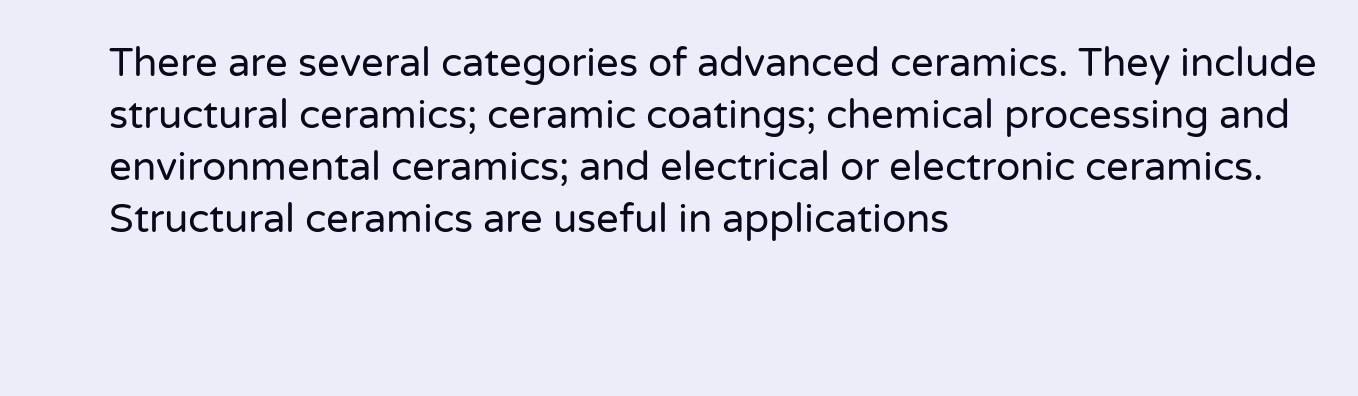There are several categories of advanced ceramics. They include structural ceramics; ceramic coatings; chemical processing and environmental ceramics; and electrical or electronic ceramics. Structural ceramics are useful in applications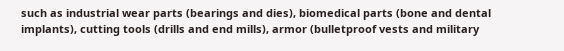such as industrial wear parts (bearings and dies), biomedical parts (bone and dental implants), cutting tools (drills and end mills), armor (bulletproof vests and military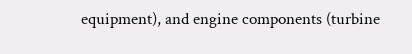equipment), and engine components (turbine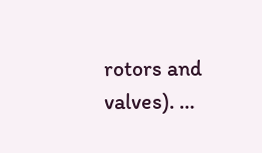rotors and valves). …